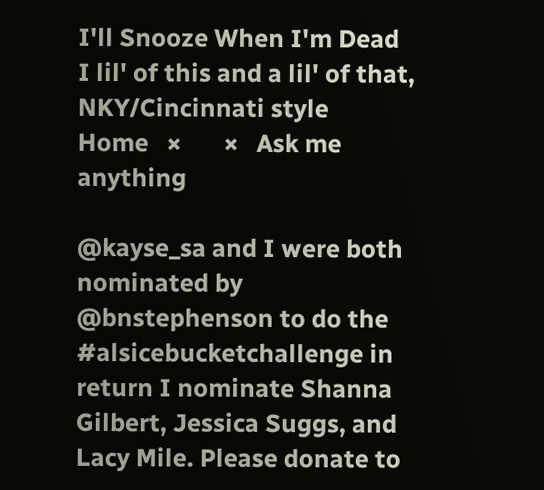I'll Snooze When I'm Dead
I lil' of this and a lil' of that, NKY/Cincinnati style
Home   ×       ×   Ask me anything

@kayse_sa and I were both nominated by @bnstephenson to do the #alsicebucketchallenge in return I nominate Shanna Gilbert, Jessica Suggs, and Lacy Mile. Please donate to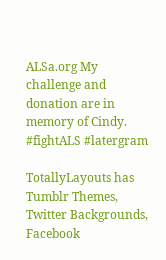ALSa.org My challenge and donation are in memory of Cindy. #fightALS #latergram

TotallyLayouts has Tumblr Themes, Twitter Backgrounds, Facebook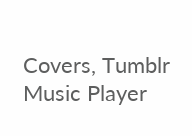Covers, Tumblr Music Player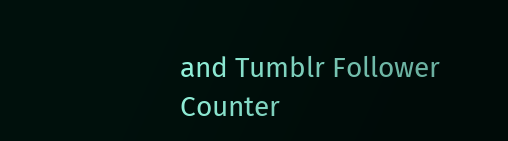and Tumblr Follower Counter